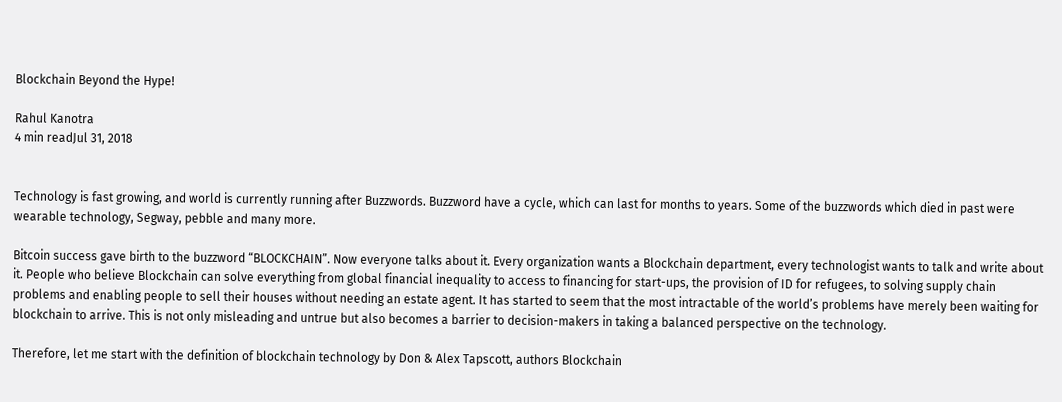Blockchain Beyond the Hype!

Rahul Kanotra
4 min readJul 31, 2018


Technology is fast growing, and world is currently running after Buzzwords. Buzzword have a cycle, which can last for months to years. Some of the buzzwords which died in past were wearable technology, Segway, pebble and many more.

Bitcoin success gave birth to the buzzword “BLOCKCHAIN”. Now everyone talks about it. Every organization wants a Blockchain department, every technologist wants to talk and write about it. People who believe Blockchain can solve everything from global financial inequality to access to financing for start-ups, the provision of ID for refugees, to solving supply chain problems and enabling people to sell their houses without needing an estate agent. It has started to seem that the most intractable of the world’s problems have merely been waiting for blockchain to arrive. This is not only misleading and untrue but also becomes a barrier to decision-makers in taking a balanced perspective on the technology.

Therefore, let me start with the definition of blockchain technology by Don & Alex Tapscott, authors Blockchain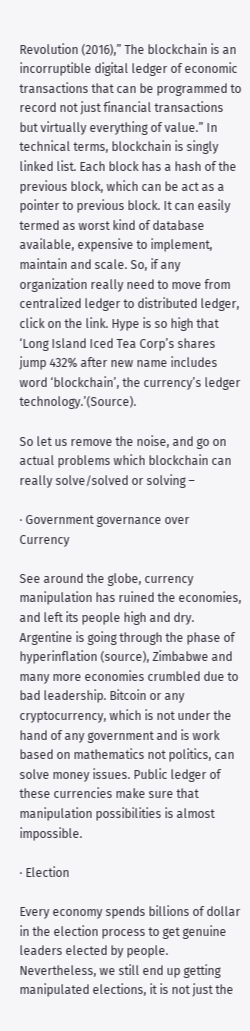Revolution (2016),” The blockchain is an incorruptible digital ledger of economic transactions that can be programmed to record not just financial transactions but virtually everything of value.” In technical terms, blockchain is singly linked list. Each block has a hash of the previous block, which can be act as a pointer to previous block. It can easily termed as worst kind of database available, expensive to implement, maintain and scale. So, if any organization really need to move from centralized ledger to distributed ledger, click on the link. Hype is so high that ‘Long Island Iced Tea Corp’s shares jump 432% after new name includes word ‘blockchain’, the currency’s ledger technology.’(Source).

So let us remove the noise, and go on actual problems which blockchain can really solve/solved or solving –

· Government governance over Currency

See around the globe, currency manipulation has ruined the economies, and left its people high and dry. Argentine is going through the phase of hyperinflation (source), Zimbabwe and many more economies crumbled due to bad leadership. Bitcoin or any cryptocurrency, which is not under the hand of any government and is work based on mathematics not politics, can solve money issues. Public ledger of these currencies make sure that manipulation possibilities is almost impossible.

· Election

Every economy spends billions of dollar in the election process to get genuine leaders elected by people. Nevertheless, we still end up getting manipulated elections, it is not just the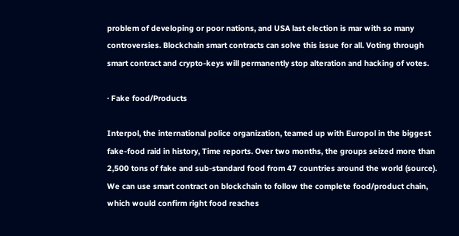problem of developing or poor nations, and USA last election is mar with so many controversies. Blockchain smart contracts can solve this issue for all. Voting through smart contract and crypto-keys will permanently stop alteration and hacking of votes.

· Fake food/Products

Interpol, the international police organization, teamed up with Europol in the biggest fake-food raid in history, Time reports. Over two months, the groups seized more than 2,500 tons of fake and sub-standard food from 47 countries around the world (source). We can use smart contract on blockchain to follow the complete food/product chain, which would confirm right food reaches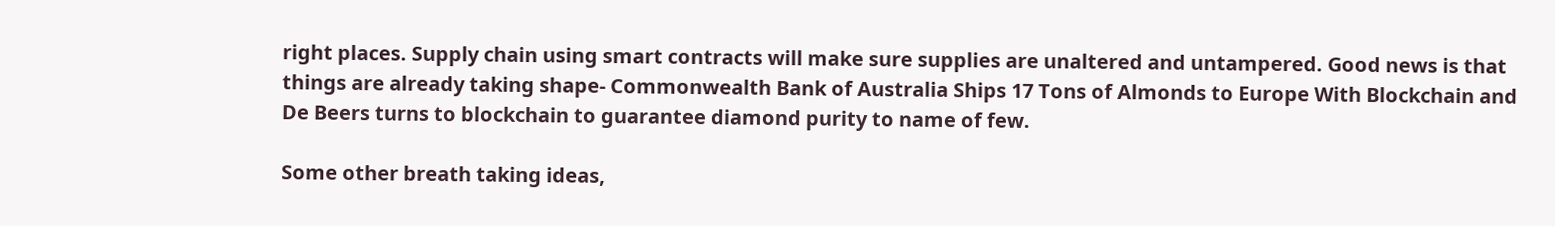right places. Supply chain using smart contracts will make sure supplies are unaltered and untampered. Good news is that things are already taking shape- Commonwealth Bank of Australia Ships 17 Tons of Almonds to Europe With Blockchain and De Beers turns to blockchain to guarantee diamond purity to name of few.

Some other breath taking ideas,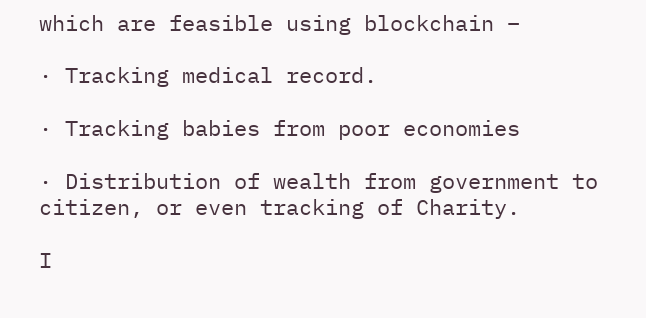which are feasible using blockchain –

· Tracking medical record.

· Tracking babies from poor economies

· Distribution of wealth from government to citizen, or even tracking of Charity.

I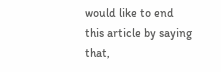would like to end this article by saying that,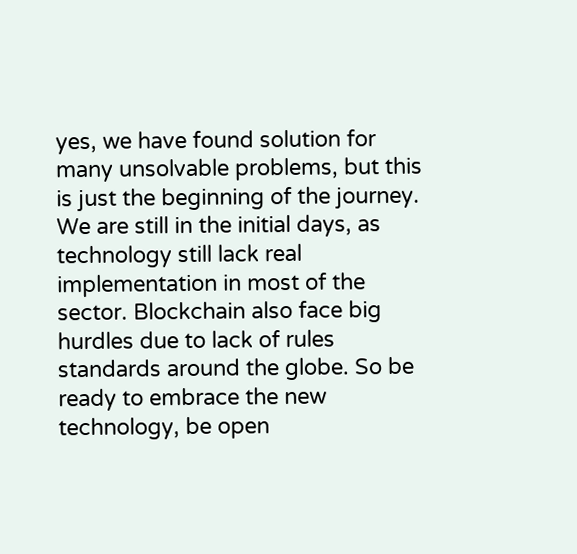yes, we have found solution for many unsolvable problems, but this is just the beginning of the journey. We are still in the initial days, as technology still lack real implementation in most of the sector. Blockchain also face big hurdles due to lack of rules standards around the globe. So be ready to embrace the new technology, be open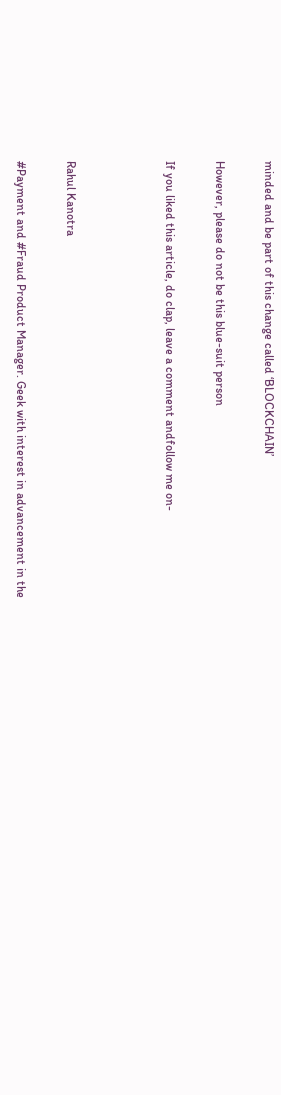minded and be part of this change called ‘BLOCKCHAIN’

However, please do not be this blue-suit person

If you liked this article, do clap, leave a comment andfollow me on-



Rahul Kanotra

#Payment and #Fraud Product Manager. Geek with interest in advancement in the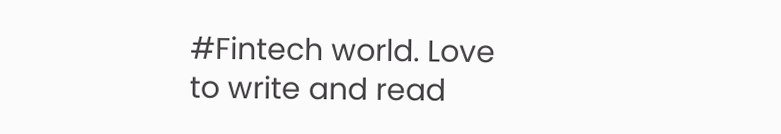#Fintech world. Love to write and read